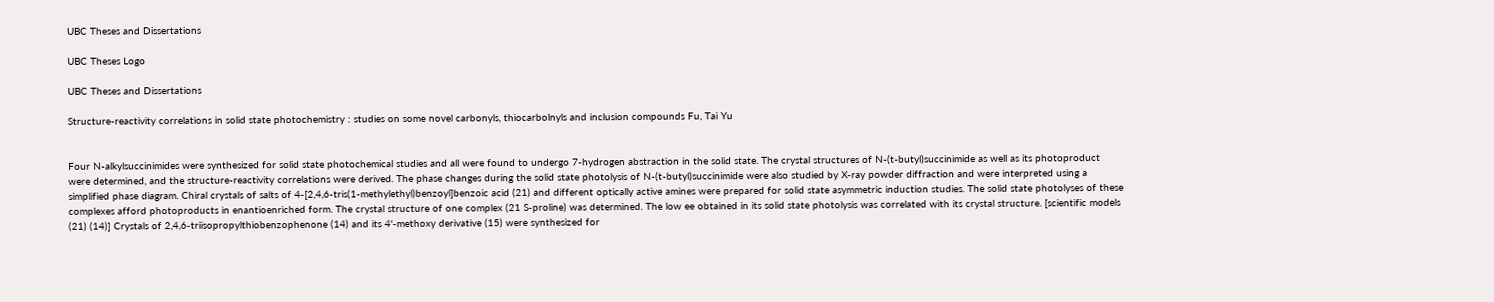UBC Theses and Dissertations

UBC Theses Logo

UBC Theses and Dissertations

Structure-reactivity correlations in solid state photochemistry : studies on some novel carbonyls, thiocarbolnyls and inclusion compounds Fu, Tai Yu


Four N-alkylsuccinimides were synthesized for solid state photochemical studies and all were found to undergo 7-hydrogen abstraction in the solid state. The crystal structures of N-(t-butyl)succinimide as well as its photoproduct were determined, and the structure-reactivity correlations were derived. The phase changes during the solid state photolysis of N-(t-butyl)succinimide were also studied by X-ray powder diffraction and were interpreted using a simplified phase diagram. Chiral crystals of salts of 4-[2,4,6-tris(1-methylethyl)benzoyl]benzoic acid (21) and different optically active amines were prepared for solid state asymmetric induction studies. The solid state photolyses of these complexes afford photoproducts in enantioenriched form. The crystal structure of one complex (21 S-proline) was determined. The low ee obtained in its solid state photolysis was correlated with its crystal structure. [scientific models (21) (14)] Crystals of 2,4,6-triisopropylthiobenzophenone (14) and its 4'-methoxy derivative (15) were synthesized for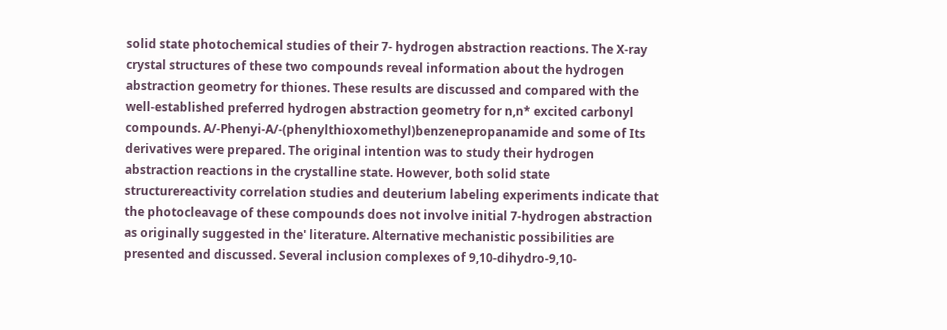solid state photochemical studies of their 7- hydrogen abstraction reactions. The X-ray crystal structures of these two compounds reveal information about the hydrogen abstraction geometry for thiones. These results are discussed and compared with the well-established preferred hydrogen abstraction geometry for n,n* excited carbonyl compounds. A/-Phenyi-A/-(phenylthioxomethyl)benzenepropanamide and some of Its derivatives were prepared. The original intention was to study their hydrogen abstraction reactions in the crystalline state. However, both solid state structurereactivity correlation studies and deuterium labeling experiments indicate that the photocleavage of these compounds does not involve initial 7-hydrogen abstraction as originally suggested in the' literature. Alternative mechanistic possibilities are presented and discussed. Several inclusion complexes of 9,10-dihydro-9,10-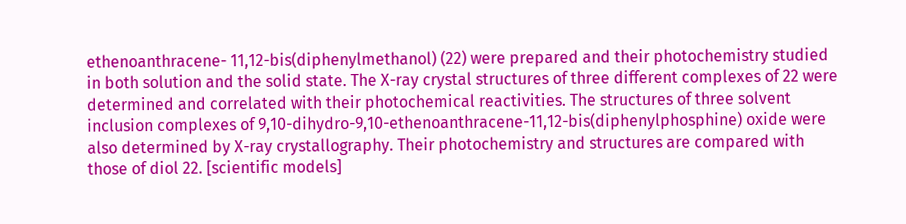ethenoanthracene- 11,12-bis(diphenylmethanol) (22) were prepared and their photochemistry studied in both solution and the solid state. The X-ray crystal structures of three different complexes of 22 were determined and correlated with their photochemical reactivities. The structures of three solvent inclusion complexes of 9,10-dihydro-9,10-ethenoanthracene-11,12-bis(diphenylphosphine) oxide were also determined by X-ray crystallography. Their photochemistry and structures are compared with those of diol 22. [scientific models]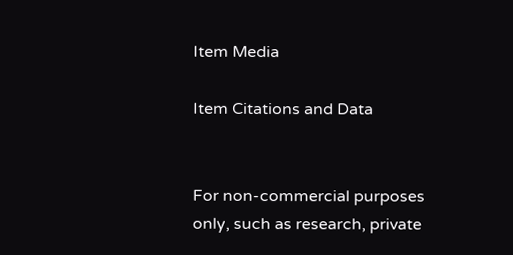Item Media

Item Citations and Data


For non-commercial purposes only, such as research, private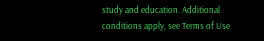study and education. Additional conditions apply, see Terms of Use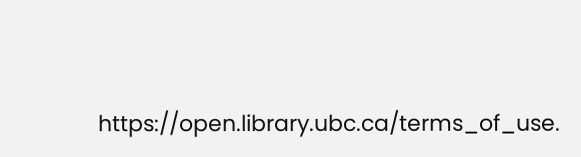https://open.library.ubc.ca/terms_of_use.